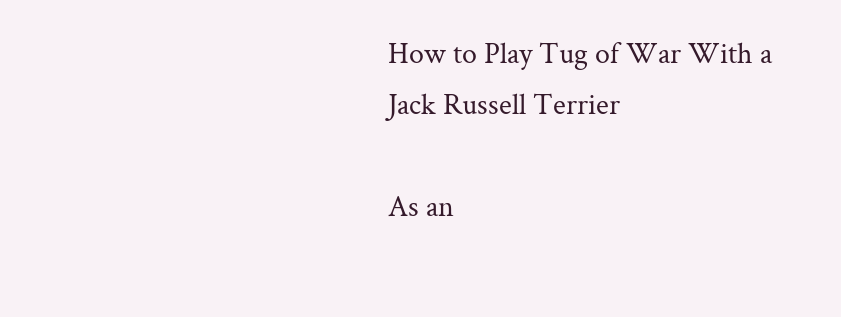How to Play Tug of War With a Jack Russell Terrier

As an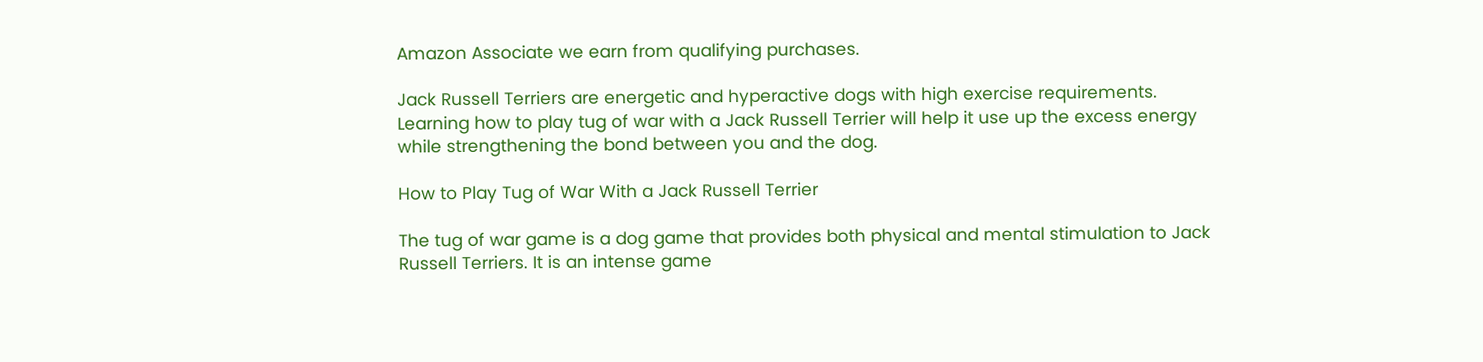Amazon Associate we earn from qualifying purchases.

Jack Russell Terriers are energetic and hyperactive dogs with high exercise requirements. Learning how to play tug of war with a Jack Russell Terrier will help it use up the excess energy while strengthening the bond between you and the dog.

How to Play Tug of War With a Jack Russell Terrier

The tug of war game is a dog game that provides both physical and mental stimulation to Jack Russell Terriers. It is an intense game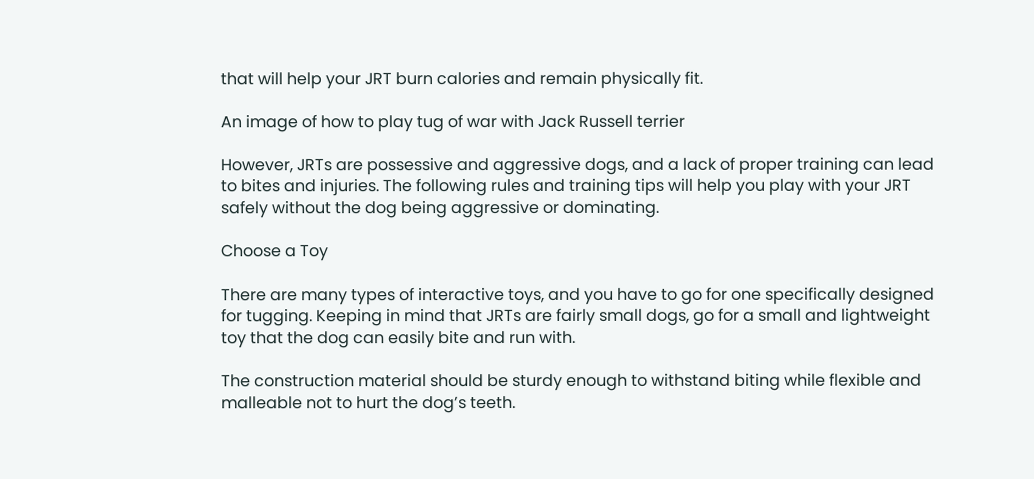that will help your JRT burn calories and remain physically fit.

An image of how to play tug of war with Jack Russell terrier

However, JRTs are possessive and aggressive dogs, and a lack of proper training can lead to bites and injuries. The following rules and training tips will help you play with your JRT safely without the dog being aggressive or dominating.

Choose a Toy

There are many types of interactive toys, and you have to go for one specifically designed for tugging. Keeping in mind that JRTs are fairly small dogs, go for a small and lightweight toy that the dog can easily bite and run with.

The construction material should be sturdy enough to withstand biting while flexible and malleable not to hurt the dog’s teeth.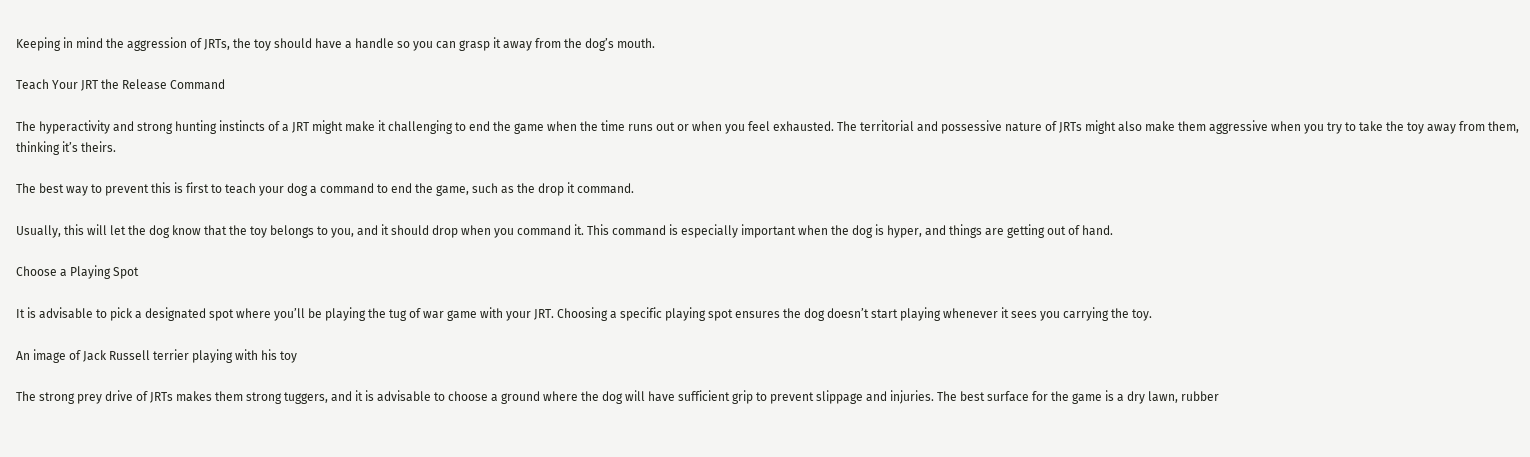Keeping in mind the aggression of JRTs, the toy should have a handle so you can grasp it away from the dog’s mouth.

Teach Your JRT the Release Command

The hyperactivity and strong hunting instincts of a JRT might make it challenging to end the game when the time runs out or when you feel exhausted. The territorial and possessive nature of JRTs might also make them aggressive when you try to take the toy away from them, thinking it’s theirs.

The best way to prevent this is first to teach your dog a command to end the game, such as the drop it command.

Usually, this will let the dog know that the toy belongs to you, and it should drop when you command it. This command is especially important when the dog is hyper, and things are getting out of hand.

Choose a Playing Spot

It is advisable to pick a designated spot where you’ll be playing the tug of war game with your JRT. Choosing a specific playing spot ensures the dog doesn’t start playing whenever it sees you carrying the toy.

An image of Jack Russell terrier playing with his toy

The strong prey drive of JRTs makes them strong tuggers, and it is advisable to choose a ground where the dog will have sufficient grip to prevent slippage and injuries. The best surface for the game is a dry lawn, rubber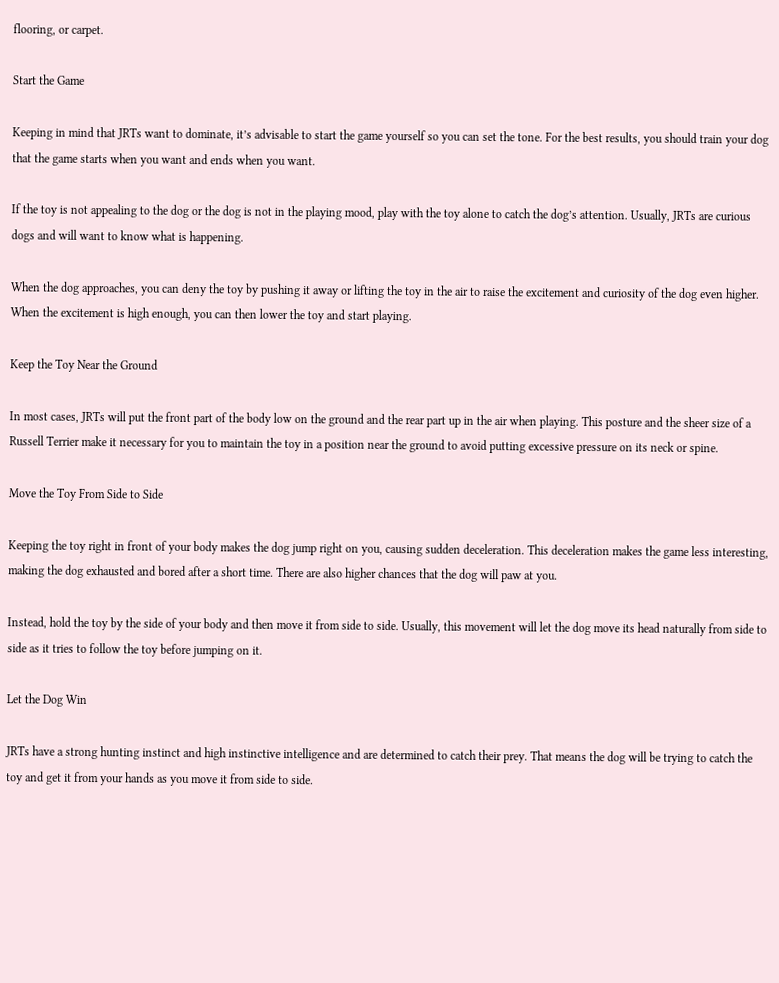flooring, or carpet.

Start the Game

Keeping in mind that JRTs want to dominate, it’s advisable to start the game yourself so you can set the tone. For the best results, you should train your dog that the game starts when you want and ends when you want.

If the toy is not appealing to the dog or the dog is not in the playing mood, play with the toy alone to catch the dog’s attention. Usually, JRTs are curious dogs and will want to know what is happening.

When the dog approaches, you can deny the toy by pushing it away or lifting the toy in the air to raise the excitement and curiosity of the dog even higher. When the excitement is high enough, you can then lower the toy and start playing.

Keep the Toy Near the Ground

In most cases, JRTs will put the front part of the body low on the ground and the rear part up in the air when playing. This posture and the sheer size of a Russell Terrier make it necessary for you to maintain the toy in a position near the ground to avoid putting excessive pressure on its neck or spine.

Move the Toy From Side to Side

Keeping the toy right in front of your body makes the dog jump right on you, causing sudden deceleration. This deceleration makes the game less interesting, making the dog exhausted and bored after a short time. There are also higher chances that the dog will paw at you.

Instead, hold the toy by the side of your body and then move it from side to side. Usually, this movement will let the dog move its head naturally from side to side as it tries to follow the toy before jumping on it.

Let the Dog Win

JRTs have a strong hunting instinct and high instinctive intelligence and are determined to catch their prey. That means the dog will be trying to catch the toy and get it from your hands as you move it from side to side.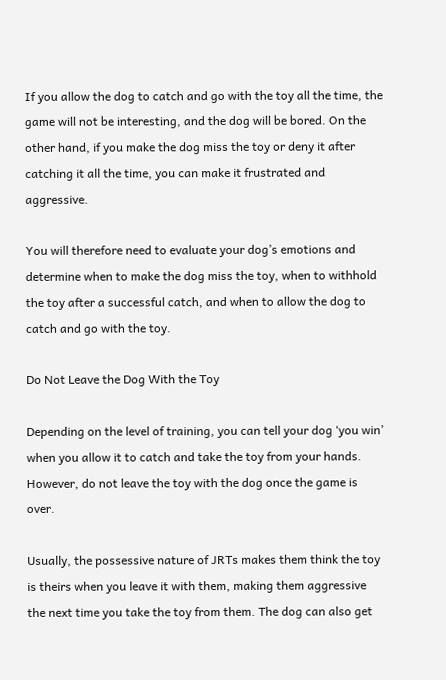If you allow the dog to catch and go with the toy all the time, the game will not be interesting, and the dog will be bored. On the other hand, if you make the dog miss the toy or deny it after catching it all the time, you can make it frustrated and aggressive.

You will therefore need to evaluate your dog’s emotions and determine when to make the dog miss the toy, when to withhold the toy after a successful catch, and when to allow the dog to catch and go with the toy.

Do Not Leave the Dog With the Toy

Depending on the level of training, you can tell your dog ‘you win’ when you allow it to catch and take the toy from your hands. However, do not leave the toy with the dog once the game is over.

Usually, the possessive nature of JRTs makes them think the toy is theirs when you leave it with them, making them aggressive the next time you take the toy from them. The dog can also get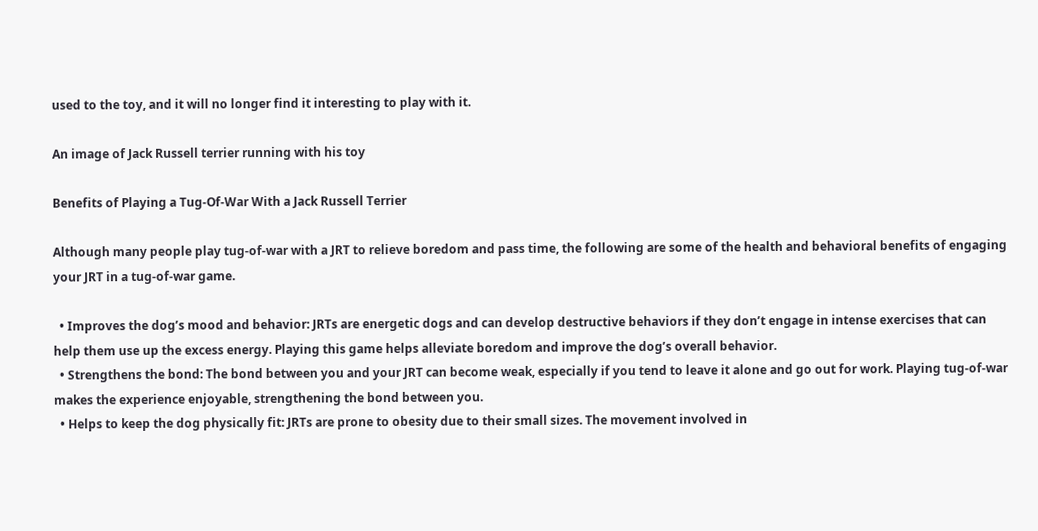used to the toy, and it will no longer find it interesting to play with it.

An image of Jack Russell terrier running with his toy

Benefits of Playing a Tug-Of-War With a Jack Russell Terrier

Although many people play tug-of-war with a JRT to relieve boredom and pass time, the following are some of the health and behavioral benefits of engaging your JRT in a tug-of-war game.

  • Improves the dog’s mood and behavior: JRTs are energetic dogs and can develop destructive behaviors if they don’t engage in intense exercises that can help them use up the excess energy. Playing this game helps alleviate boredom and improve the dog’s overall behavior.
  • Strengthens the bond: The bond between you and your JRT can become weak, especially if you tend to leave it alone and go out for work. Playing tug-of-war makes the experience enjoyable, strengthening the bond between you.
  • Helps to keep the dog physically fit: JRTs are prone to obesity due to their small sizes. The movement involved in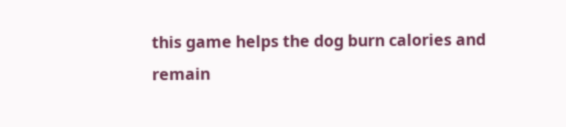this game helps the dog burn calories and remain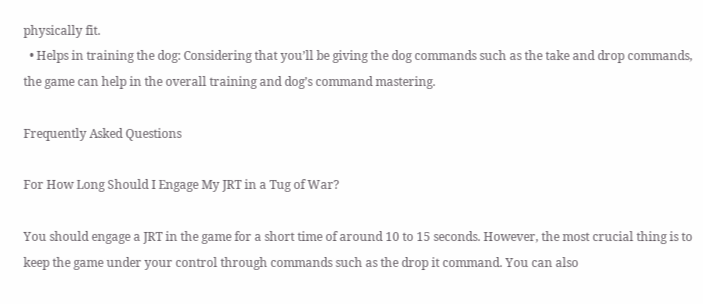physically fit.
  • Helps in training the dog: Considering that you’ll be giving the dog commands such as the take and drop commands, the game can help in the overall training and dog’s command mastering.

Frequently Asked Questions

For How Long Should I Engage My JRT in a Tug of War?

You should engage a JRT in the game for a short time of around 10 to 15 seconds. However, the most crucial thing is to keep the game under your control through commands such as the drop it command. You can also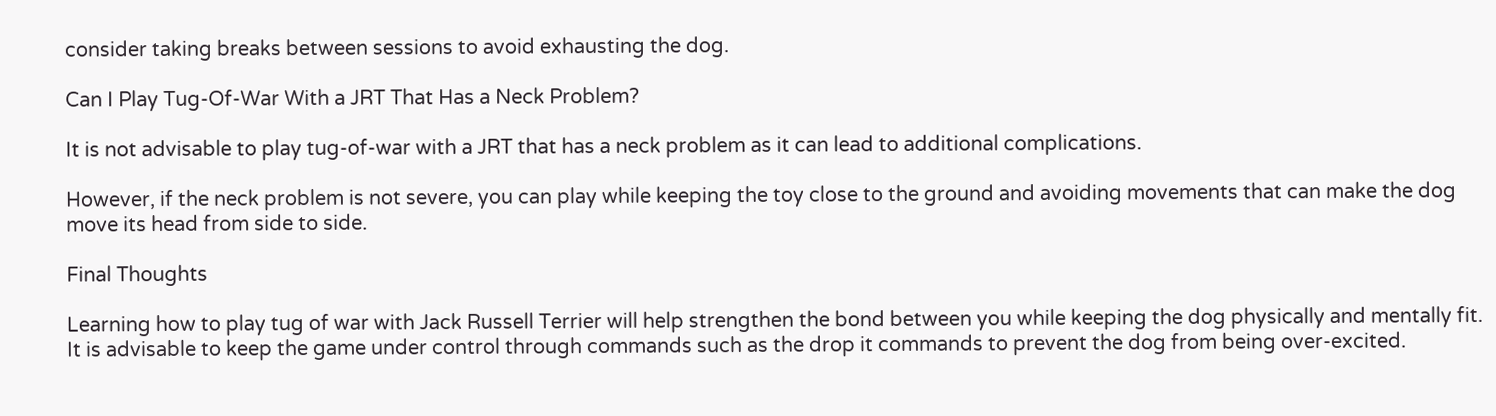consider taking breaks between sessions to avoid exhausting the dog.

Can I Play Tug-Of-War With a JRT That Has a Neck Problem?

It is not advisable to play tug-of-war with a JRT that has a neck problem as it can lead to additional complications.

However, if the neck problem is not severe, you can play while keeping the toy close to the ground and avoiding movements that can make the dog move its head from side to side.

Final Thoughts

Learning how to play tug of war with Jack Russell Terrier will help strengthen the bond between you while keeping the dog physically and mentally fit. It is advisable to keep the game under control through commands such as the drop it commands to prevent the dog from being over-excited.